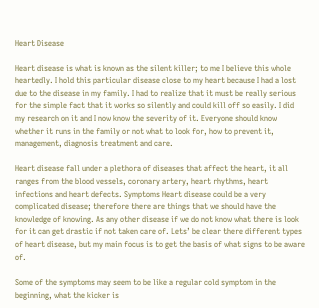Heart Disease

Heart disease is what is known as the silent killer; to me I believe this whole heartedly. I hold this particular disease close to my heart because I had a lost due to the disease in my family. I had to realize that it must be really serious for the simple fact that it works so silently and could kill off so easily. I did my research on it and I now know the severity of it. Everyone should know whether it runs in the family or not what to look for, how to prevent it, management, diagnosis treatment and care.

Heart disease fall under a plethora of diseases that affect the heart, it all ranges from the blood vessels, coronary artery, heart rhythms, heart infections and heart defects. Symptoms Heart disease could be a very complicated disease; therefore there are things that we should have the knowledge of knowing. As any other disease if we do not know what there is look for it can get drastic if not taken care of. Lets’ be clear there different types of heart disease, but my main focus is to get the basis of what signs to be aware of.

Some of the symptoms may seem to be like a regular cold symptom in the beginning, what the kicker is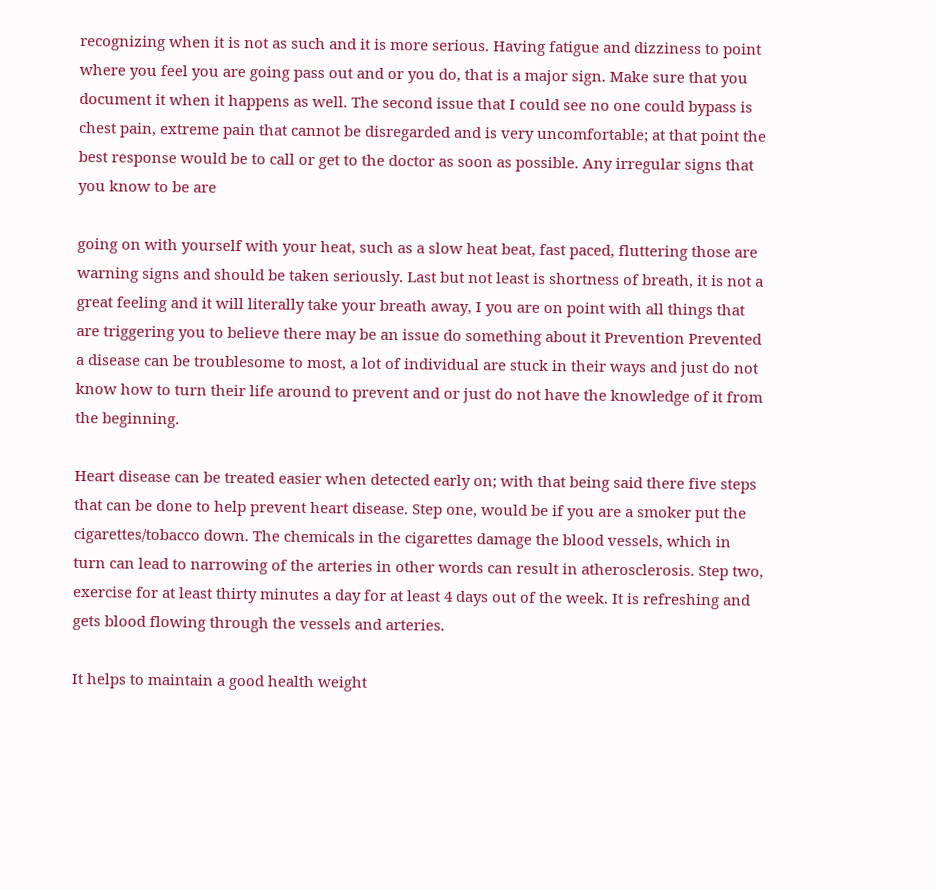recognizing when it is not as such and it is more serious. Having fatigue and dizziness to point where you feel you are going pass out and or you do, that is a major sign. Make sure that you document it when it happens as well. The second issue that I could see no one could bypass is chest pain, extreme pain that cannot be disregarded and is very uncomfortable; at that point the best response would be to call or get to the doctor as soon as possible. Any irregular signs that you know to be are

going on with yourself with your heat, such as a slow heat beat, fast paced, fluttering those are warning signs and should be taken seriously. Last but not least is shortness of breath, it is not a great feeling and it will literally take your breath away, I you are on point with all things that are triggering you to believe there may be an issue do something about it Prevention Prevented a disease can be troublesome to most, a lot of individual are stuck in their ways and just do not know how to turn their life around to prevent and or just do not have the knowledge of it from the beginning.

Heart disease can be treated easier when detected early on; with that being said there five steps that can be done to help prevent heart disease. Step one, would be if you are a smoker put the cigarettes/tobacco down. The chemicals in the cigarettes damage the blood vessels, which in turn can lead to narrowing of the arteries in other words can result in atherosclerosis. Step two, exercise for at least thirty minutes a day for at least 4 days out of the week. It is refreshing and gets blood flowing through the vessels and arteries.

It helps to maintain a good health weight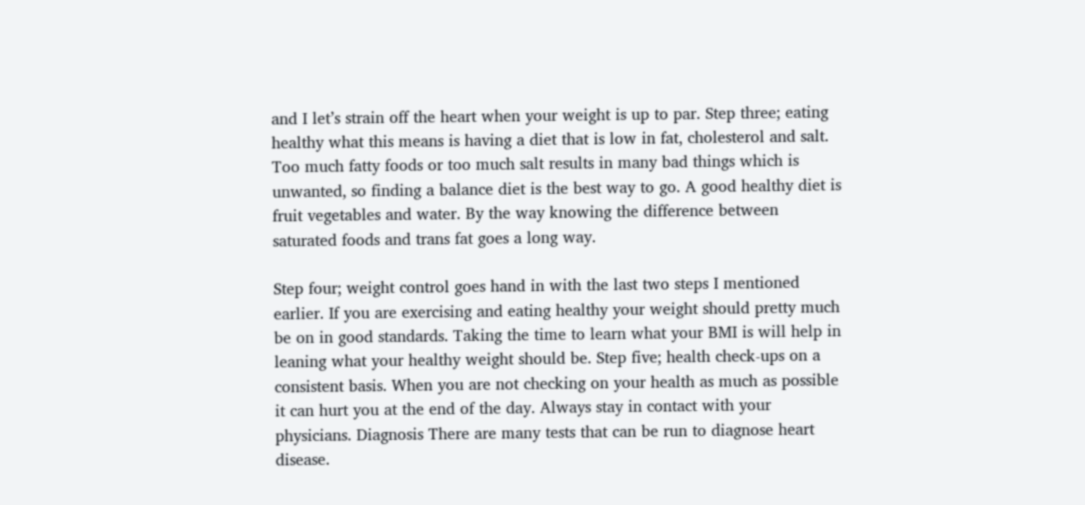and I let’s strain off the heart when your weight is up to par. Step three; eating healthy what this means is having a diet that is low in fat, cholesterol and salt. Too much fatty foods or too much salt results in many bad things which is unwanted, so finding a balance diet is the best way to go. A good healthy diet is fruit vegetables and water. By the way knowing the difference between saturated foods and trans fat goes a long way.

Step four; weight control goes hand in with the last two steps I mentioned earlier. If you are exercising and eating healthy your weight should pretty much be on in good standards. Taking the time to learn what your BMI is will help in leaning what your healthy weight should be. Step five; health check-ups on a consistent basis. When you are not checking on your health as much as possible it can hurt you at the end of the day. Always stay in contact with your physicians. Diagnosis There are many tests that can be run to diagnose heart disease.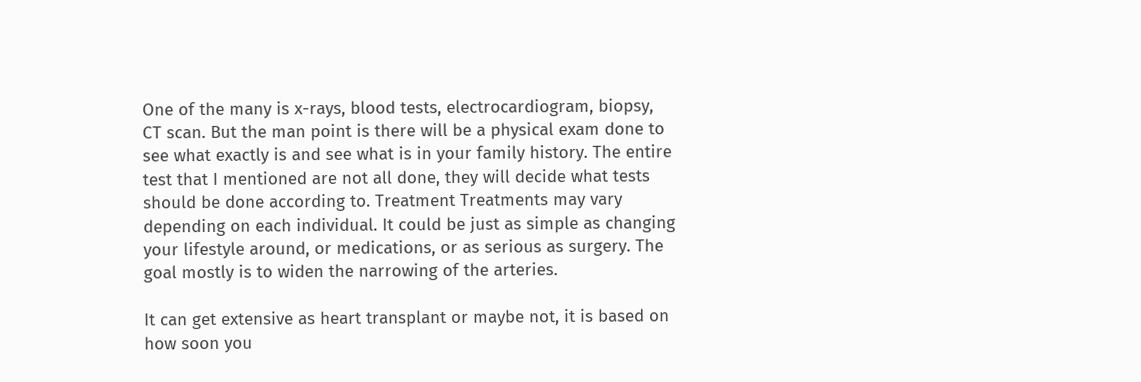One of the many is x-rays, blood tests, electrocardiogram, biopsy, CT scan. But the man point is there will be a physical exam done to see what exactly is and see what is in your family history. The entire test that I mentioned are not all done, they will decide what tests should be done according to. Treatment Treatments may vary depending on each individual. It could be just as simple as changing your lifestyle around, or medications, or as serious as surgery. The goal mostly is to widen the narrowing of the arteries.

It can get extensive as heart transplant or maybe not, it is based on how soon you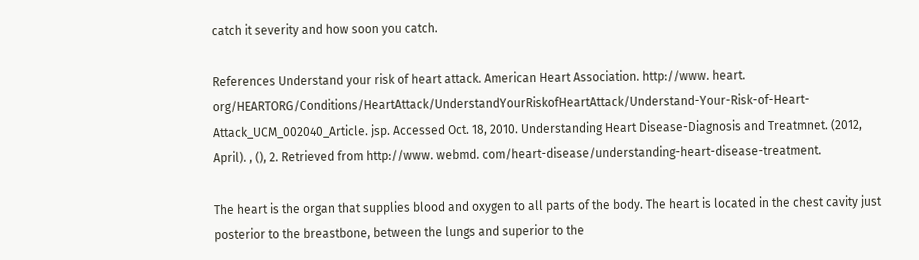catch it severity and how soon you catch.

References Understand your risk of heart attack. American Heart Association. http://www. heart. org/HEARTORG/Conditions/HeartAttack/UnderstandYourRiskofHeartAttack/Understand-Your-Risk-of-Heart-Attack_UCM_002040_Article. jsp. Accessed Oct. 18, 2010. Understanding Heart Disease-Diagnosis and Treatmnet. (2012, April). , (), 2. Retrieved from http://www. webmd. com/heart-disease/understanding-heart-disease-treatment.

The heart is the organ that supplies blood and oxygen to all parts of the body. The heart is located in the chest cavity just posterior to the breastbone, between the lungs and superior to the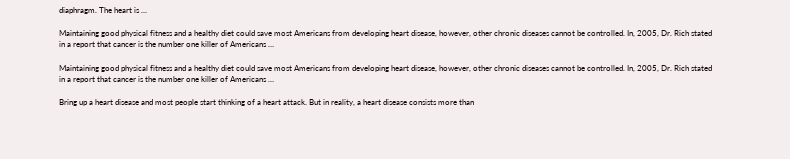diaphragm. The heart is …

Maintaining good physical fitness and a healthy diet could save most Americans from developing heart disease, however, other chronic diseases cannot be controlled. In, 2005, Dr. Rich stated in a report that cancer is the number one killer of Americans …

Maintaining good physical fitness and a healthy diet could save most Americans from developing heart disease, however, other chronic diseases cannot be controlled. In, 2005, Dr. Rich stated in a report that cancer is the number one killer of Americans …

Bring up a heart disease and most people start thinking of a heart attack. But in reality, a heart disease consists more than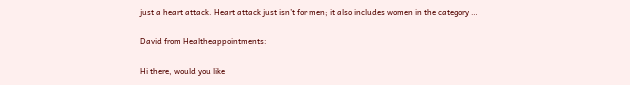just a heart attack. Heart attack just isn’t for men; it also includes women in the category …

David from Healtheappointments:

Hi there, would you like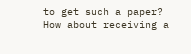to get such a paper? How about receiving a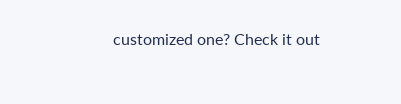customized one? Check it out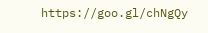https://goo.gl/chNgQy